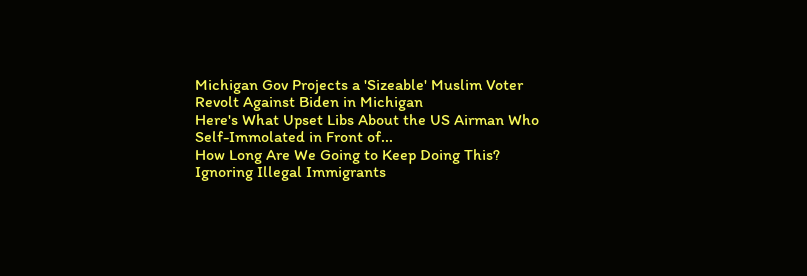Michigan Gov Projects a 'Sizeable' Muslim Voter Revolt Against Biden in Michigan
Here's What Upset Libs About the US Airman Who Self-Immolated in Front of...
How Long Are We Going to Keep Doing This?
Ignoring Illegal Immigrants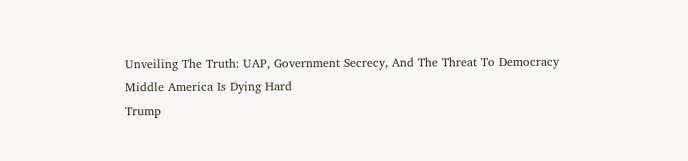Unveiling The Truth: UAP, Government Secrecy, And The Threat To Democracy
Middle America Is Dying Hard
Trump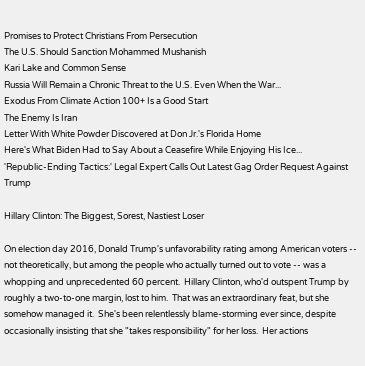Promises to Protect Christians From Persecution
The U.S. Should Sanction Mohammed Mushanish
Kari Lake and Common Sense
Russia Will Remain a Chronic Threat to the U.S. Even When the War...
Exodus From Climate Action 100+ Is a Good Start
The Enemy Is Iran
Letter With White Powder Discovered at Don Jr.'s Florida Home
Here's What Biden Had to Say About a Ceasefire While Enjoying His Ice...
'Republic-Ending Tactics:' Legal Expert Calls Out Latest Gag Order Request Against Trump

Hillary Clinton: The Biggest, Sorest, Nastiest Loser

On election day 2016, Donald Trump's unfavorability rating among American voters -- not theoretically, but among the people who actually turned out to vote -- was a whopping and unprecedented 60 percent.  Hillary Clinton, who'd outspent Trump by roughly a two-to-one margin, lost to him.  That was an extraordinary feat, but she somehow managed it.  She's been relentlessly blame-storming ever since, despite occasionally insisting that she "takes responsibility" for her loss.  Her actions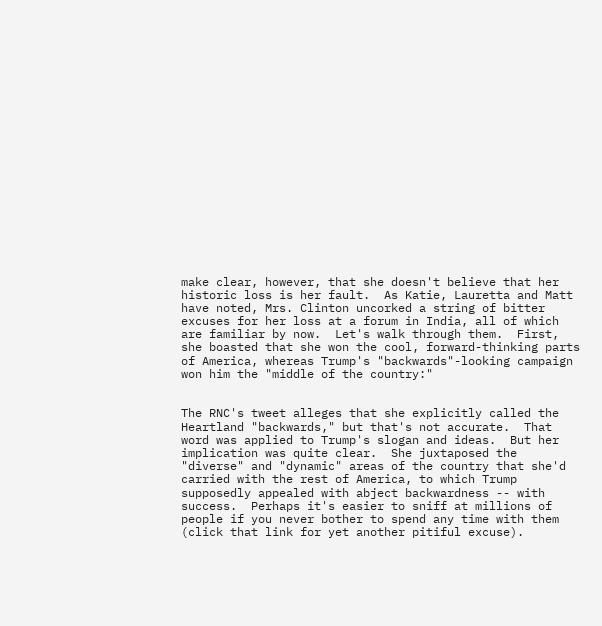make clear, however, that she doesn't believe that her historic loss is her fault.  As Katie, Lauretta and Matt have noted, Mrs. Clinton uncorked a string of bitter excuses for her loss at a forum in India, all of which are familiar by now.  Let's walk through them.  First, she boasted that she won the cool, forward-thinking parts of America, whereas Trump's "backwards"-looking campaign won him the "middle of the country:"


The RNC's tweet alleges that she explicitly called the Heartland "backwards," but that's not accurate.  That word was applied to Trump's slogan and ideas.  But her implication was quite clear.  She juxtaposed the "diverse" and "dynamic" areas of the country that she'd carried with the rest of America, to which Trump supposedly appealed with abject backwardness -- with success.  Perhaps it's easier to sniff at millions of people if you never bother to spend any time with them (click that link for yet another pitiful excuse).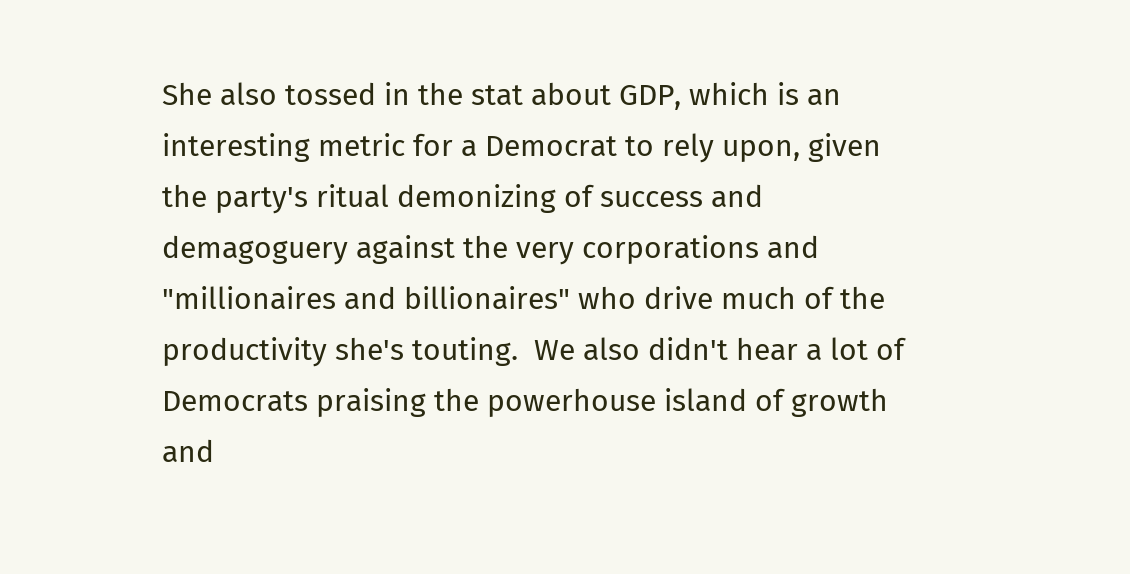She also tossed in the stat about GDP, which is an interesting metric for a Democrat to rely upon, given the party's ritual demonizing of success and demagoguery against the very corporations and "millionaires and billionaires" who drive much of the productivity she's touting.  We also didn't hear a lot of Democrats praising the powerhouse island of growth and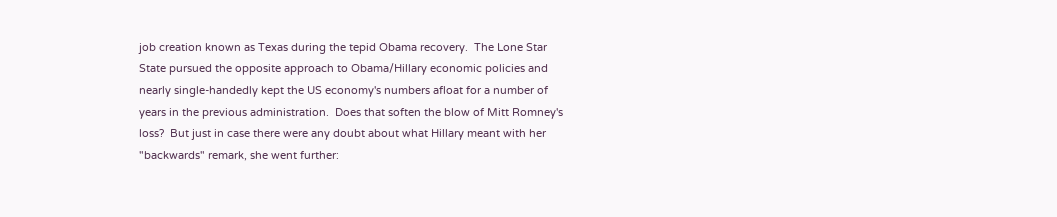job creation known as Texas during the tepid Obama recovery.  The Lone Star State pursued the opposite approach to Obama/Hillary economic policies and nearly single-handedly kept the US economy's numbers afloat for a number of years in the previous administration.  Does that soften the blow of Mitt Romney's loss?  But just in case there were any doubt about what Hillary meant with her "backwards" remark, she went further: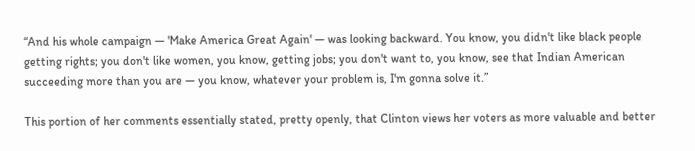“And his whole campaign — 'Make America Great Again' — was looking backward. You know, you didn't like black people getting rights; you don't like women, you know, getting jobs; you don't want to, you know, see that Indian American succeeding more than you are — you know, whatever your problem is, I'm gonna solve it.”

This portion of her comments essentially stated, pretty openly, that Clinton views her voters as more valuable and better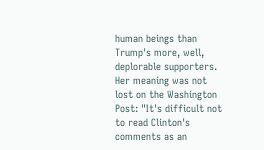human beings than Trump's more, well, deplorable supporters. Her meaning was not lost on the Washington Post: "It's difficult not to read Clinton's comments as an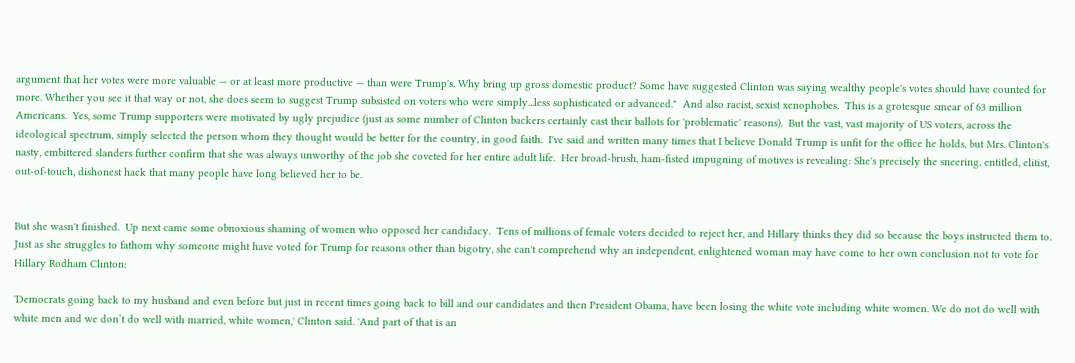argument that her votes were more valuable — or at least more productive — than were Trump's. Why bring up gross domestic product? Some have suggested Clinton was saying wealthy people's votes should have counted for more. Whether you see it that way or not, she does seem to suggest Trump subsisted on voters who were simply...less sophisticated or advanced."  And also racist, sexist xenophobes.  This is a grotesque smear of 63 million Americans.  Yes, some Trump supporters were motivated by ugly prejudice (just as some number of Clinton backers certainly cast their ballots for 'problematic' reasons).  But the vast, vast majority of US voters, across the ideological spectrum, simply selected the person whom they thought would be better for the country, in good faith.  I've said and written many times that I believe Donald Trump is unfit for the office he holds, but Mrs. Clinton's nasty, embittered slanders further confirm that she was always unworthy of the job she coveted for her entire adult life.  Her broad-brush, ham-fisted impugning of motives is revealing: She's precisely the sneering, entitled, elitist, out-of-touch, dishonest hack that many people have long believed her to be.


But she wasn't finished.  Up next came some obnoxious shaming of women who opposed her candidacy.  Tens of millions of female voters decided to reject her, and Hillary thinks they did so because the boys instructed them to.  Just as she struggles to fathom why someone might have voted for Trump for reasons other than bigotry, she can't comprehend why an independent, enlightened woman may have come to her own conclusion not to vote for Hillary Rodham Clinton:

'Democrats going back to my husband and even before but just in recent times going back to bill and our candidates and then President Obama, have been losing the white vote including white women. We do not do well with white men and we don’t do well with married, white women,' Clinton said. 'And part of that is an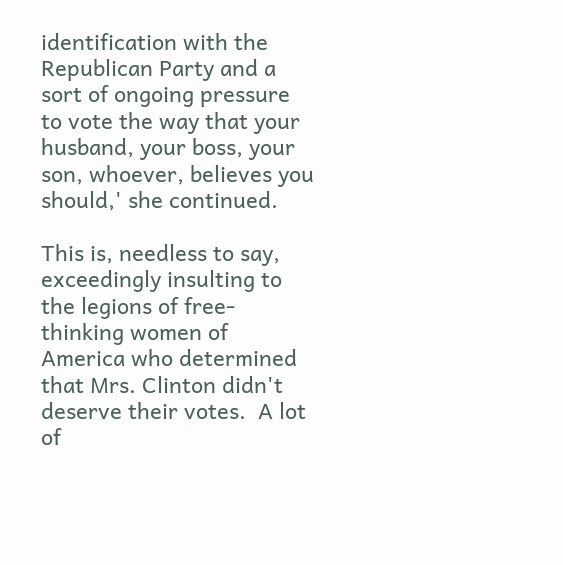identification with the Republican Party and a sort of ongoing pressure to vote the way that your husband, your boss, your son, whoever, believes you should,' she continued.

This is, needless to say, exceedingly insulting to the legions of free-thinking women of America who determined that Mrs. Clinton didn't deserve their votes.  A lot of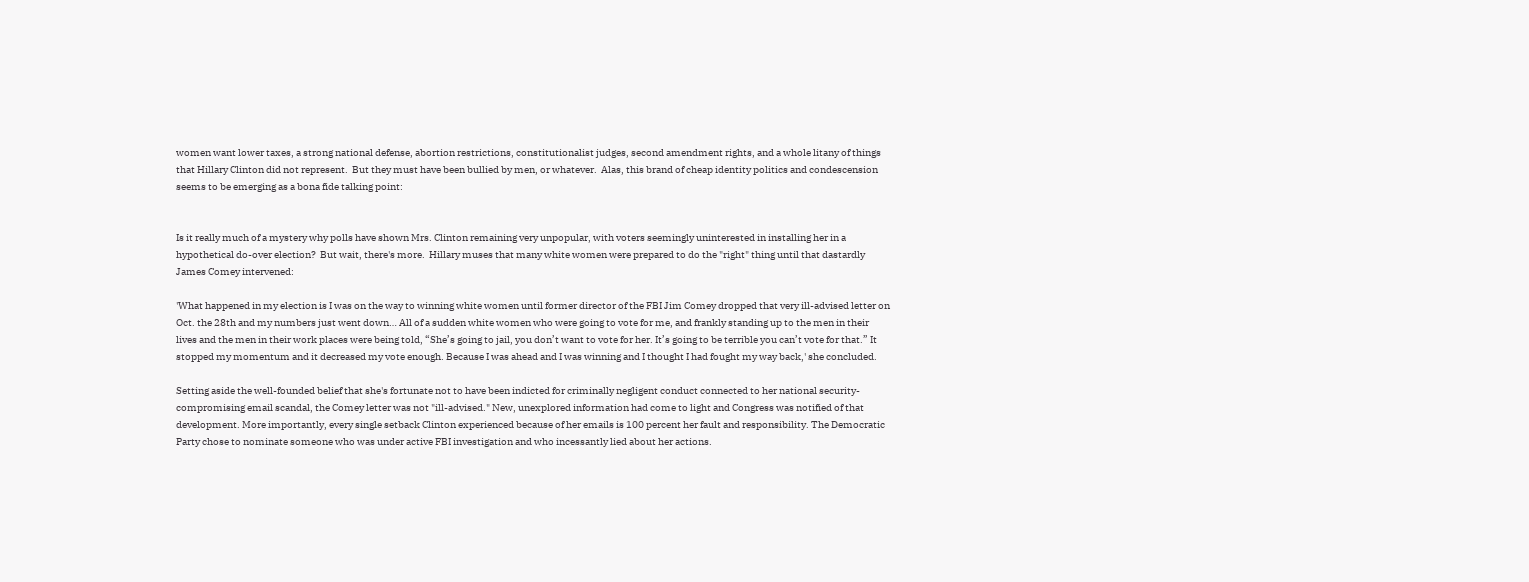women want lower taxes, a strong national defense, abortion restrictions, constitutionalist judges, second amendment rights, and a whole litany of things that Hillary Clinton did not represent.  But they must have been bullied by men, or whatever.  Alas, this brand of cheap identity politics and condescension seems to be emerging as a bona fide talking point:


Is it really much of a mystery why polls have shown Mrs. Clinton remaining very unpopular, with voters seemingly uninterested in installing her in a hypothetical do-over election?  But wait, there's more.  Hillary muses that many white women were prepared to do the "right" thing until that dastardly James Comey intervened:

'What happened in my election is I was on the way to winning white women until former director of the FBI Jim Comey dropped that very ill-advised letter on Oct. the 28th and my numbers just went down… All of a sudden white women who were going to vote for me, and frankly standing up to the men in their lives and the men in their work places were being told, “She’s going to jail, you don’t want to vote for her. It’s going to be terrible you can’t vote for that.” It stopped my momentum and it decreased my vote enough. Because I was ahead and I was winning and I thought I had fought my way back,' she concluded.

Setting aside the well-founded belief that she's fortunate not to have been indicted for criminally negligent conduct connected to her national security-compromising email scandal, the Comey letter was not "ill-advised." New, unexplored information had come to light and Congress was notified of that development. More importantly, every single setback Clinton experienced because of her emails is 100 percent her fault and responsibility. The Democratic Party chose to nominate someone who was under active FBI investigation and who incessantly lied about her actions.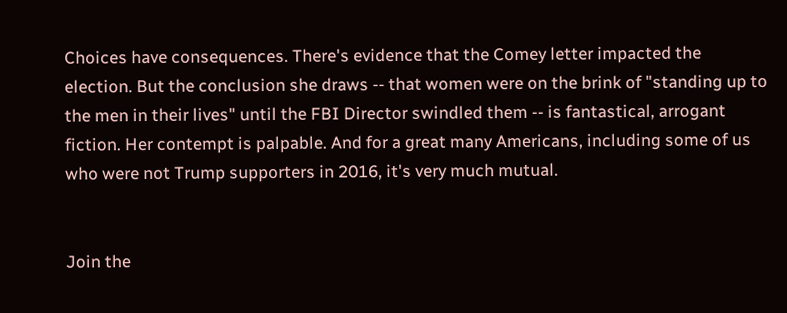Choices have consequences. There's evidence that the Comey letter impacted the election. But the conclusion she draws -- that women were on the brink of "standing up to the men in their lives" until the FBI Director swindled them -- is fantastical, arrogant fiction. Her contempt is palpable. And for a great many Americans, including some of us who were not Trump supporters in 2016, it's very much mutual.


Join the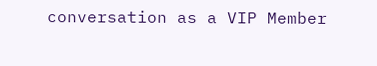conversation as a VIP Member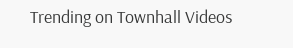Trending on Townhall Videos